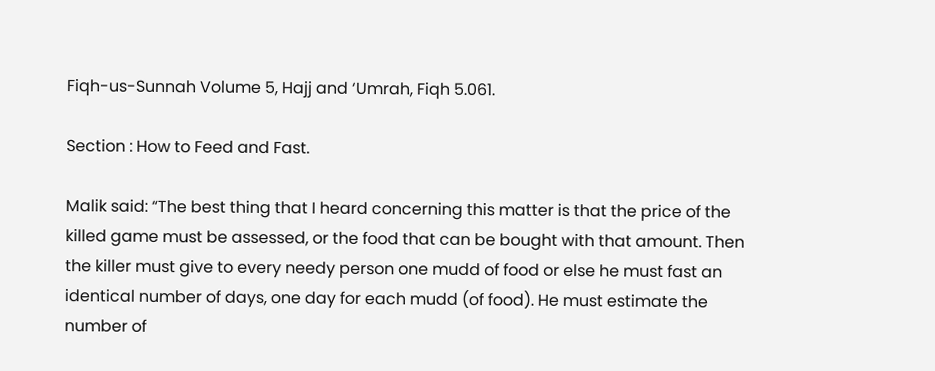Fiqh-us-Sunnah Volume 5, Hajj and ‘Umrah, Fiqh 5.061.

Section : How to Feed and Fast.

Malik said: “The best thing that I heard concerning this matter is that the price of the killed game must be assessed, or the food that can be bought with that amount. Then the killer must give to every needy person one mudd of food or else he must fast an identical number of days, one day for each mudd (of food). He must estimate the number of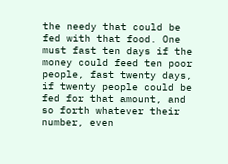the needy that could be fed with that food. One must fast ten days if the money could feed ten poor people, fast twenty days, if twenty people could be fed for that amount, and so forth whatever their number, even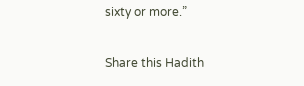sixty or more.”

Share this Hadith